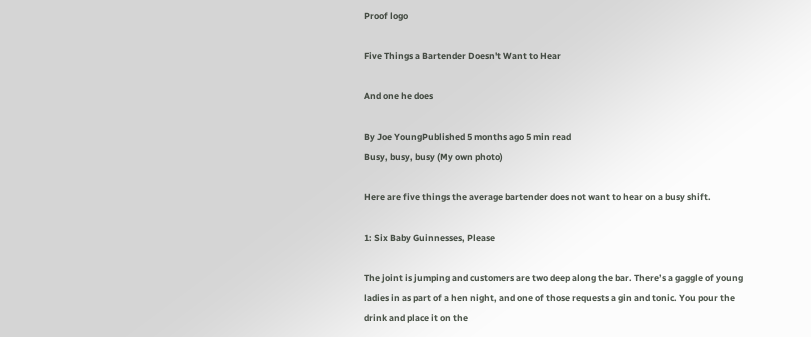Proof logo

Five Things a Bartender Doesn't Want to Hear

And one he does

By Joe YoungPublished 5 months ago 5 min read
Busy, busy, busy (My own photo)

Here are five things the average bartender does not want to hear on a busy shift.

1: Six Baby Guinnesses, Please

The joint is jumping and customers are two deep along the bar. There’s a gaggle of young ladies in as part of a hen night, and one of those requests a gin and tonic. You pour the drink and place it on the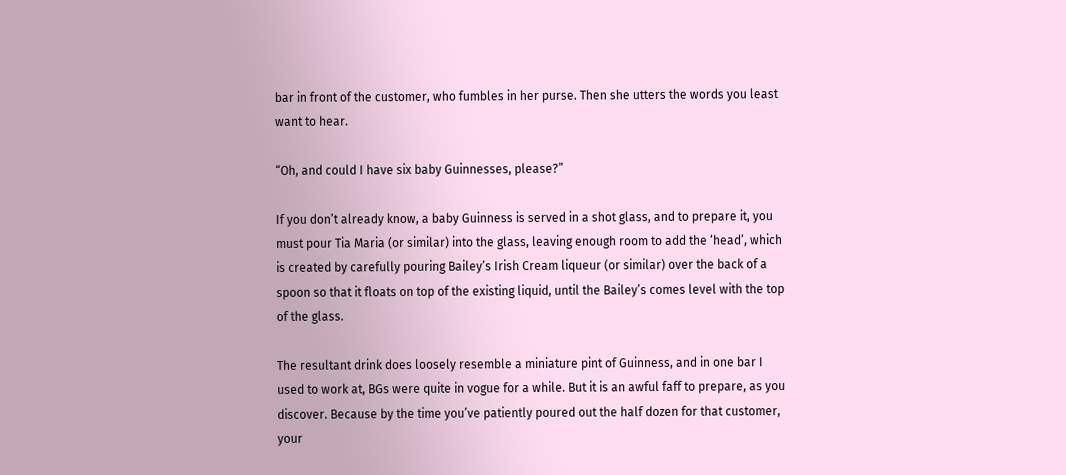bar in front of the customer, who fumbles in her purse. Then she utters the words you least want to hear.

“Oh, and could I have six baby Guinnesses, please?”

If you don’t already know, a baby Guinness is served in a shot glass, and to prepare it, you must pour Tia Maria (or similar) into the glass, leaving enough room to add the ‘head’, which is created by carefully pouring Bailey’s Irish Cream liqueur (or similar) over the back of a spoon so that it floats on top of the existing liquid, until the Bailey’s comes level with the top of the glass.

The resultant drink does loosely resemble a miniature pint of Guinness, and in one bar I used to work at, BGs were quite in vogue for a while. But it is an awful faff to prepare, as you discover. Because by the time you’ve patiently poured out the half dozen for that customer, your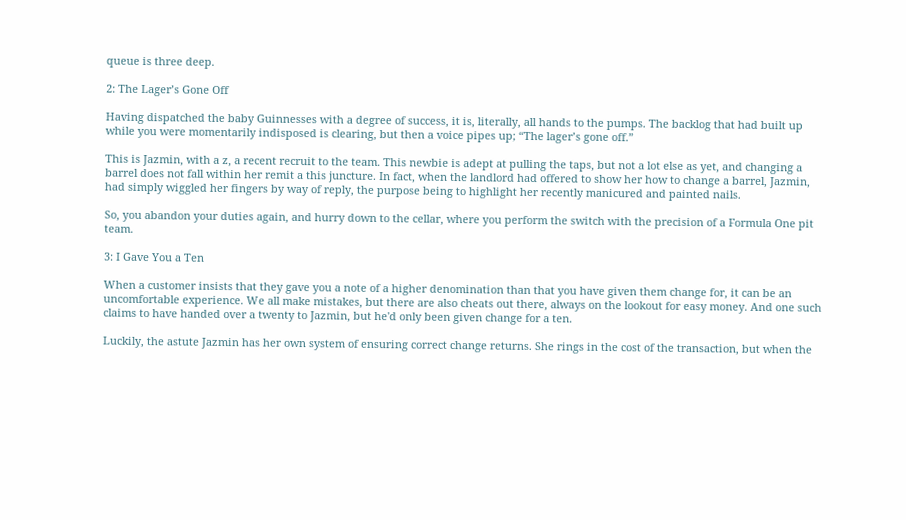queue is three deep.

2: The Lager’s Gone Off

Having dispatched the baby Guinnesses with a degree of success, it is, literally, all hands to the pumps. The backlog that had built up while you were momentarily indisposed is clearing, but then a voice pipes up; “The lager’s gone off.”

This is Jazmin, with a z, a recent recruit to the team. This newbie is adept at pulling the taps, but not a lot else as yet, and changing a barrel does not fall within her remit a this juncture. In fact, when the landlord had offered to show her how to change a barrel, Jazmin, had simply wiggled her fingers by way of reply, the purpose being to highlight her recently manicured and painted nails.

So, you abandon your duties again, and hurry down to the cellar, where you perform the switch with the precision of a Formula One pit team.

3: I Gave You a Ten

When a customer insists that they gave you a note of a higher denomination than that you have given them change for, it can be an uncomfortable experience. We all make mistakes, but there are also cheats out there, always on the lookout for easy money. And one such claims to have handed over a twenty to Jazmin, but he'd only been given change for a ten.

Luckily, the astute Jazmin has her own system of ensuring correct change returns. She rings in the cost of the transaction, but when the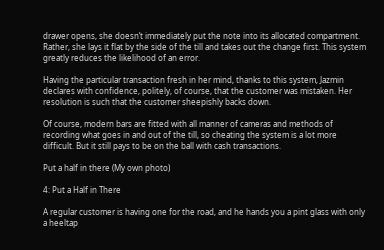drawer opens, she doesn’t immediately put the note into its allocated compartment. Rather, she lays it flat by the side of the till and takes out the change first. This system greatly reduces the likelihood of an error.

Having the particular transaction fresh in her mind, thanks to this system, Jazmin declares with confidence, politely, of course, that the customer was mistaken. Her resolution is such that the customer sheepishly backs down.

Of course, modern bars are fitted with all manner of cameras and methods of recording what goes in and out of the till, so cheating the system is a lot more difficult. But it still pays to be on the ball with cash transactions.

Put a half in there (My own photo)

4: Put a Half in There

A regular customer is having one for the road, and he hands you a pint glass with only a heeltap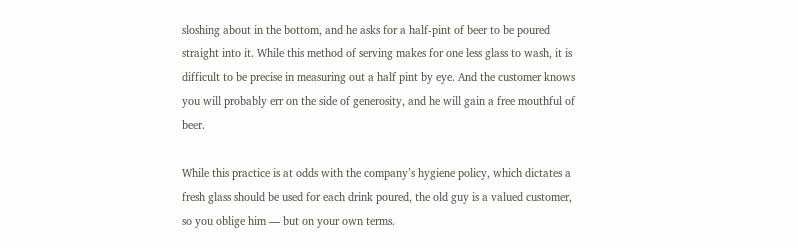sloshing about in the bottom, and he asks for a half-pint of beer to be poured straight into it. While this method of serving makes for one less glass to wash, it is difficult to be precise in measuring out a half pint by eye. And the customer knows you will probably err on the side of generosity, and he will gain a free mouthful of beer.

While this practice is at odds with the company’s hygiene policy, which dictates a fresh glass should be used for each drink poured, the old guy is a valued customer, so you oblige him — but on your own terms.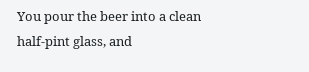You pour the beer into a clean half-pint glass, and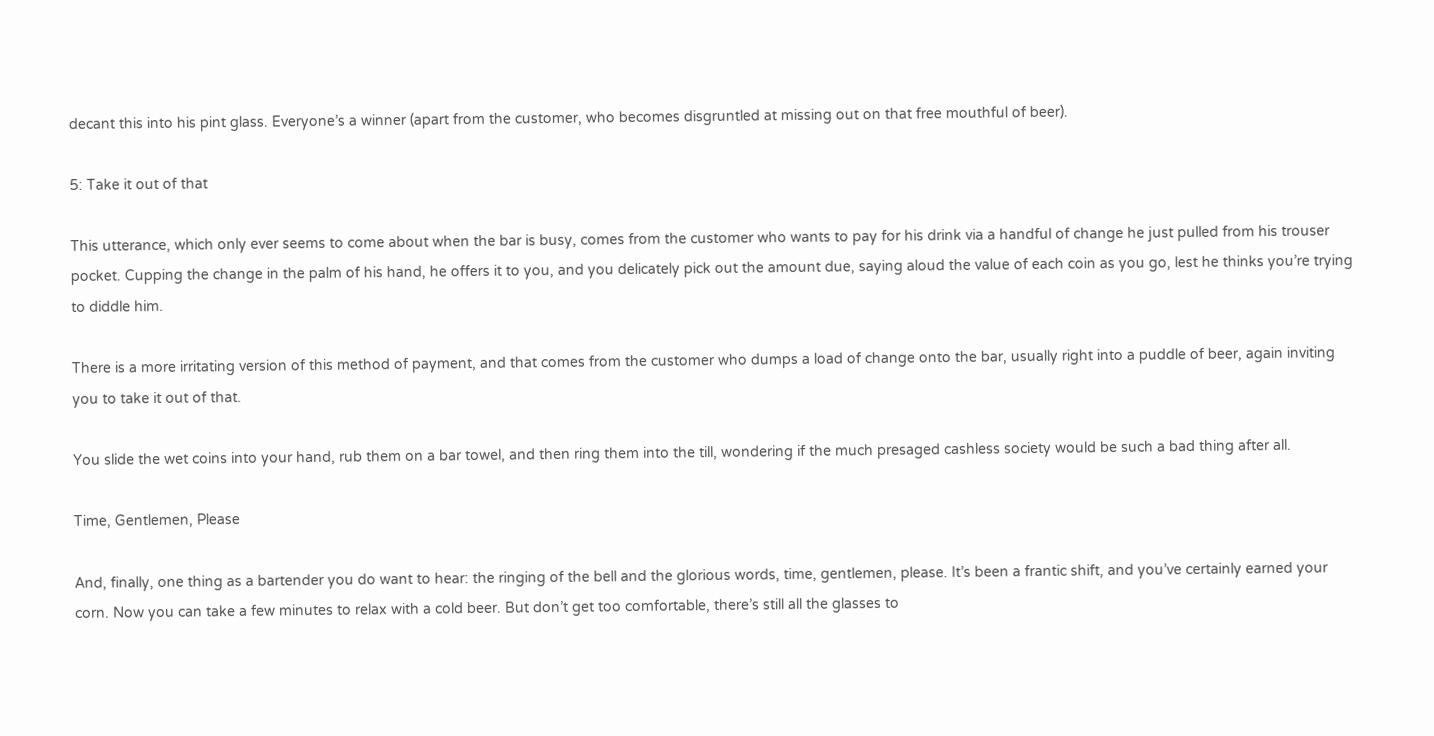decant this into his pint glass. Everyone’s a winner (apart from the customer, who becomes disgruntled at missing out on that free mouthful of beer).

5: Take it out of that

This utterance, which only ever seems to come about when the bar is busy, comes from the customer who wants to pay for his drink via a handful of change he just pulled from his trouser pocket. Cupping the change in the palm of his hand, he offers it to you, and you delicately pick out the amount due, saying aloud the value of each coin as you go, lest he thinks you’re trying to diddle him.

There is a more irritating version of this method of payment, and that comes from the customer who dumps a load of change onto the bar, usually right into a puddle of beer, again inviting you to take it out of that.

You slide the wet coins into your hand, rub them on a bar towel, and then ring them into the till, wondering if the much presaged cashless society would be such a bad thing after all.

Time, Gentlemen, Please

And, finally, one thing as a bartender you do want to hear: the ringing of the bell and the glorious words, time, gentlemen, please. It’s been a frantic shift, and you’ve certainly earned your corn. Now you can take a few minutes to relax with a cold beer. But don’t get too comfortable, there’s still all the glasses to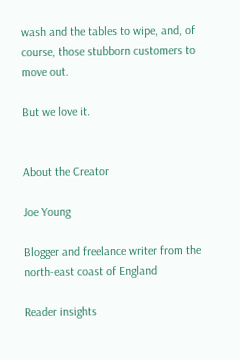wash and the tables to wipe, and, of course, those stubborn customers to move out.

But we love it.


About the Creator

Joe Young

Blogger and freelance writer from the north-east coast of England

Reader insights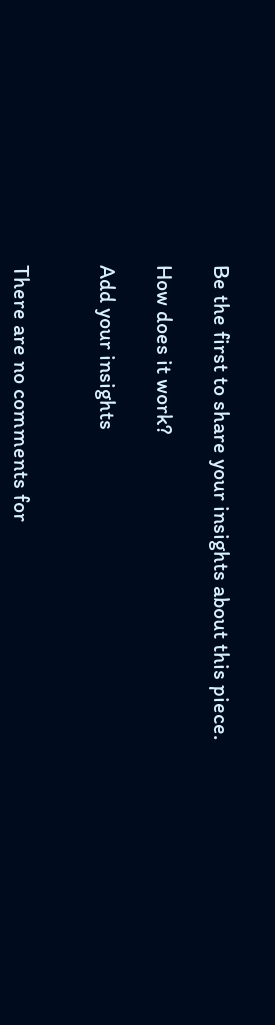Be the first to share your insights about this piece.

How does it work?

Add your insights


There are no comments for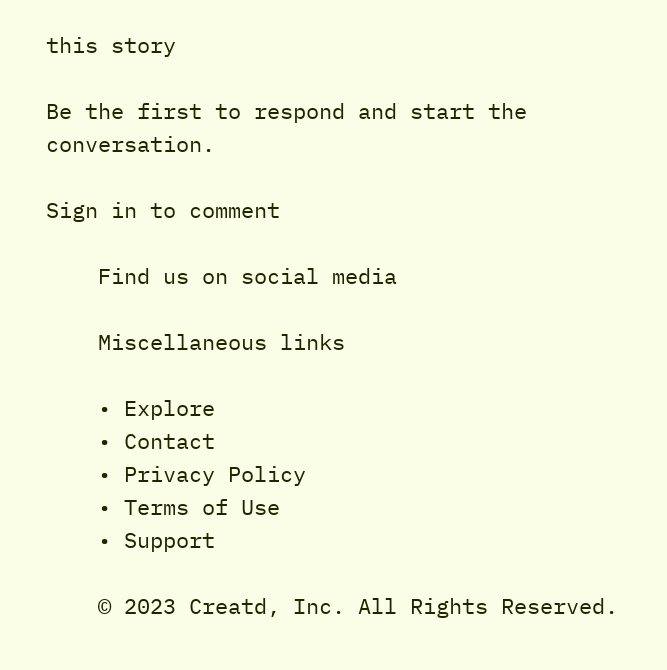this story

Be the first to respond and start the conversation.

Sign in to comment

    Find us on social media

    Miscellaneous links

    • Explore
    • Contact
    • Privacy Policy
    • Terms of Use
    • Support

    © 2023 Creatd, Inc. All Rights Reserved.